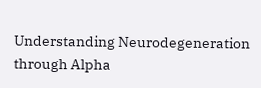Understanding Neurodegeneration through Alpha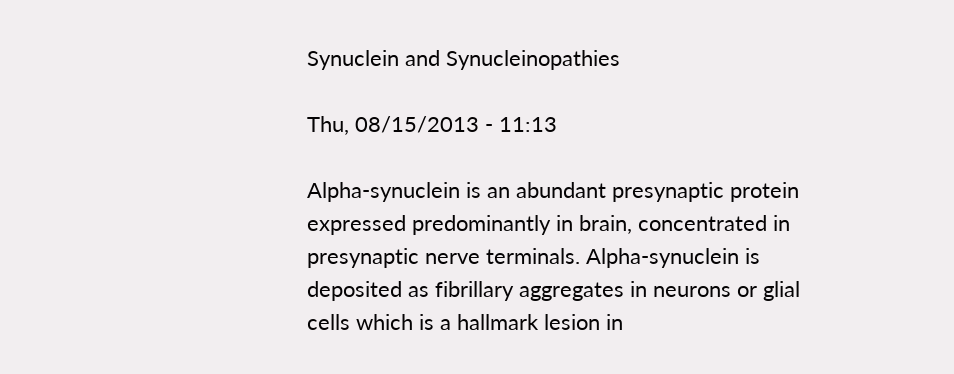Synuclein and Synucleinopathies

Thu, 08/15/2013 - 11:13

Alpha-synuclein is an abundant presynaptic protein expressed predominantly in brain, concentrated in presynaptic nerve terminals. Alpha-synuclein is deposited as fibrillary aggregates in neurons or glial cells which is a hallmark lesion in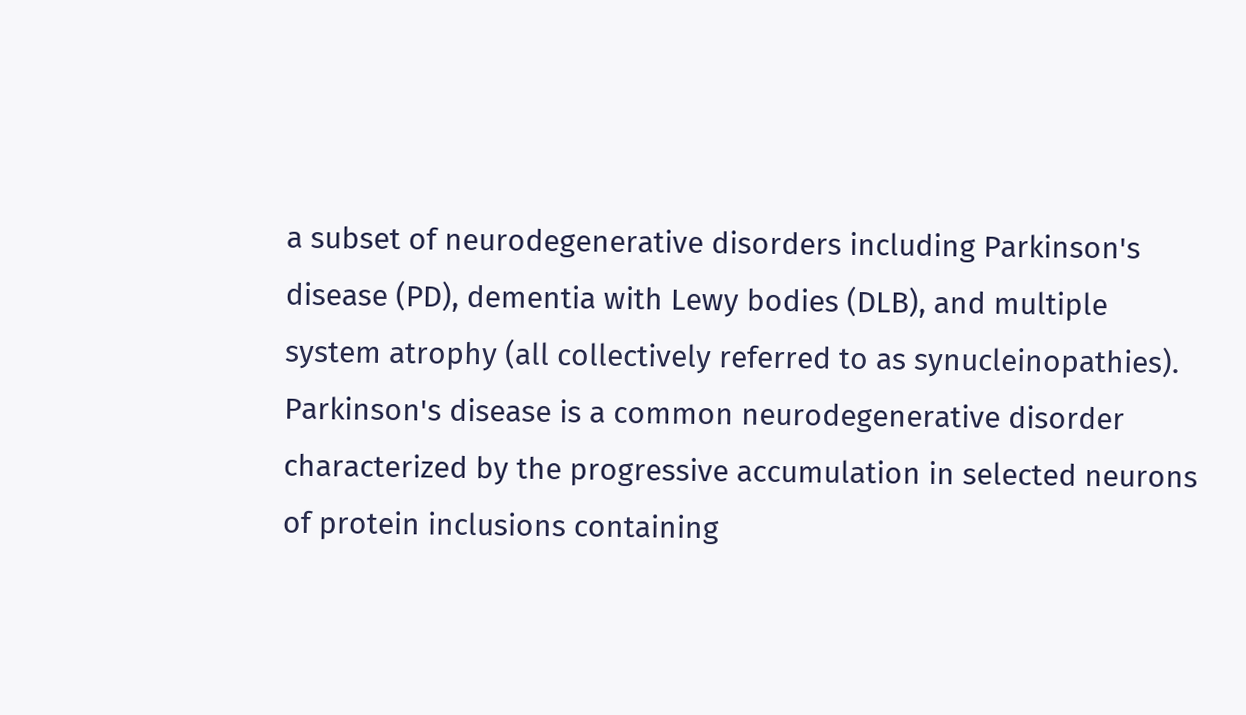a subset of neurodegenerative disorders including Parkinson's disease (PD), dementia with Lewy bodies (DLB), and multiple system atrophy (all collectively referred to as synucleinopathies). Parkinson's disease is a common neurodegenerative disorder characterized by the progressive accumulation in selected neurons of protein inclusions containing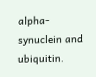alpha-synuclein and ubiquitin.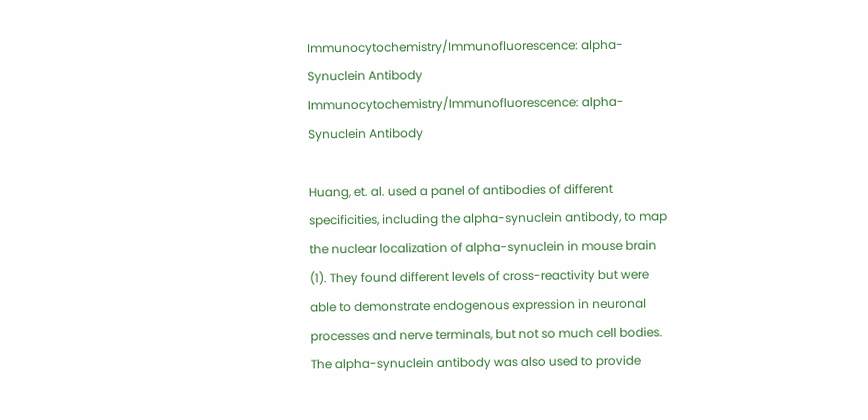Immunocytochemistry/Immunofluorescence: alpha-Synuclein Antibody Immunocytochemistry/Immunofluorescence: alpha-Synuclein Antibody

Huang, et. al. used a panel of antibodies of different specificities, including the alpha-synuclein antibody, to map the nuclear localization of alpha-synuclein in mouse brain (1). They found different levels of cross-reactivity but were able to demonstrate endogenous expression in neuronal processes and nerve terminals, but not so much cell bodies.  The alpha-synuclein antibody was also used to provide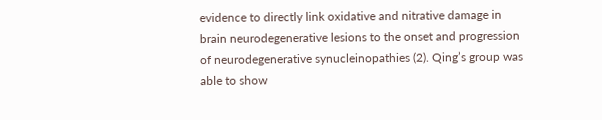evidence to directly link oxidative and nitrative damage in brain neurodegenerative lesions to the onset and progression of neurodegenerative synucleinopathies (2). Qing’s group was able to show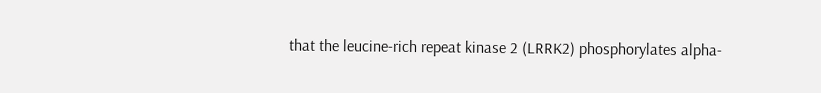that the leucine-rich repeat kinase 2 (LRRK2) phosphorylates alpha-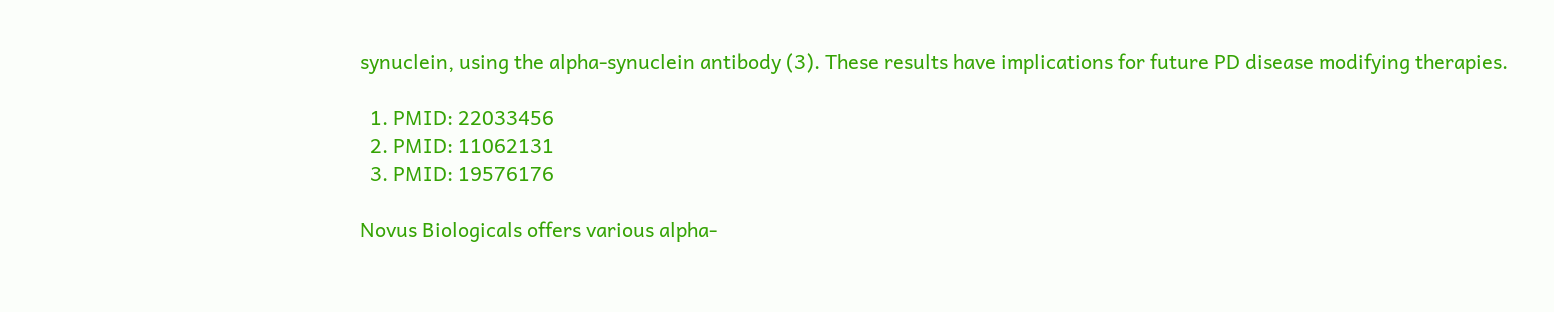synuclein, using the alpha-synuclein antibody (3). These results have implications for future PD disease modifying therapies.

  1. PMID: 22033456
  2. PMID: 11062131
  3. PMID: 19576176

Novus Biologicals offers various alpha-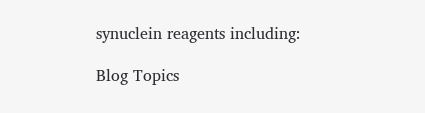synuclein reagents including:

Blog Topics